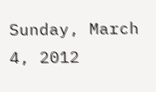Sunday, March 4, 2012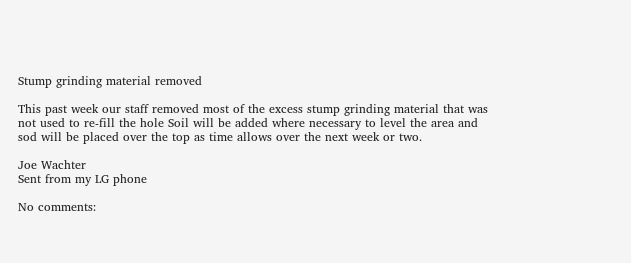Stump grinding material removed

This past week our staff removed most of the excess stump grinding material that was not used to re-fill the hole Soil will be added where necessary to level the area and sod will be placed over the top as time allows over the next week or two.

Joe Wachter
Sent from my LG phone

No comments: